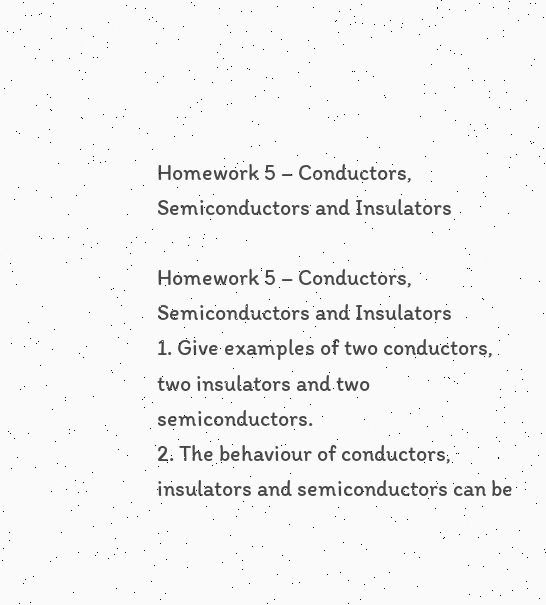Homework 5 – Conductors, Semiconductors and Insulators

Homework 5 – Conductors, Semiconductors and Insulators
1. Give examples of two conductors, two insulators and two semiconductors.
2. The behaviour of conductors, insulators and semiconductors can be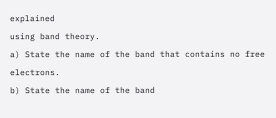explained
using band theory.
a) State the name of the band that contains no free electrons.
b) State the name of the band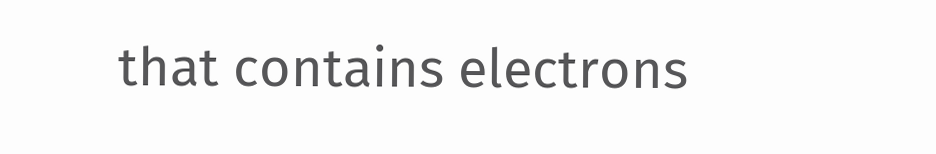that contains electrons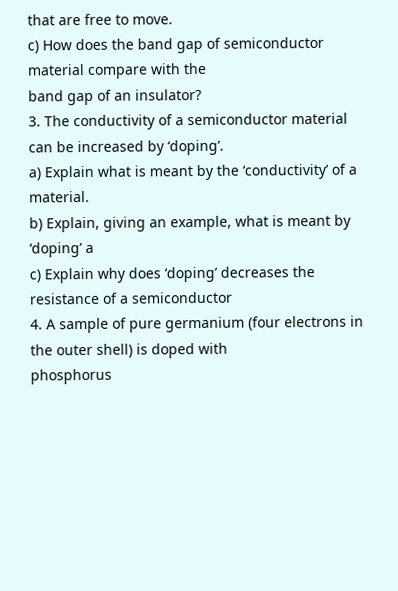that are free to move.
c) How does the band gap of semiconductor material compare with the
band gap of an insulator?
3. The conductivity of a semiconductor material can be increased by ‘doping’.
a) Explain what is meant by the ‘conductivity’ of a material.
b) Explain, giving an example, what is meant by ‘doping’ a
c) Explain why does ‘doping’ decreases the resistance of a semiconductor
4. A sample of pure germanium (four electrons in the outer shell) is doped with
phosphorus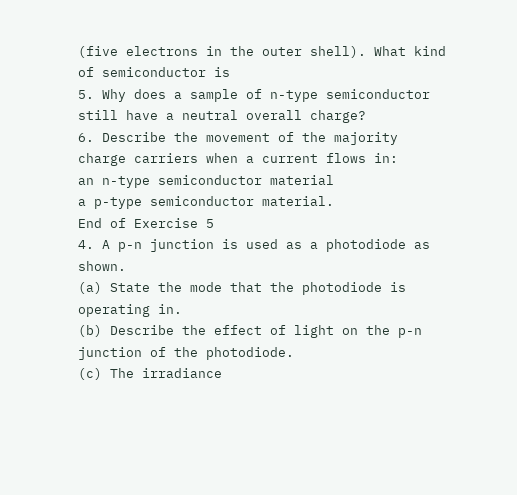(five electrons in the outer shell). What kind of semiconductor is
5. Why does a sample of n-type semiconductor still have a neutral overall charge?
6. Describe the movement of the majority charge carriers when a current flows in:
an n-type semiconductor material
a p-type semiconductor material.
End of Exercise 5
4. A p-n junction is used as a photodiode as shown.
(a) State the mode that the photodiode is operating in.
(b) Describe the effect of light on the p-n junction of the photodiode.
(c) The irradiance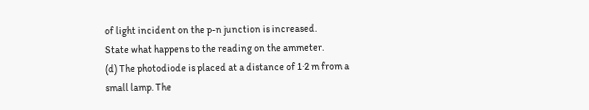of light incident on the p-n junction is increased.
State what happens to the reading on the ammeter.
(d) The photodiode is placed at a distance of 1·2 m from a small lamp. The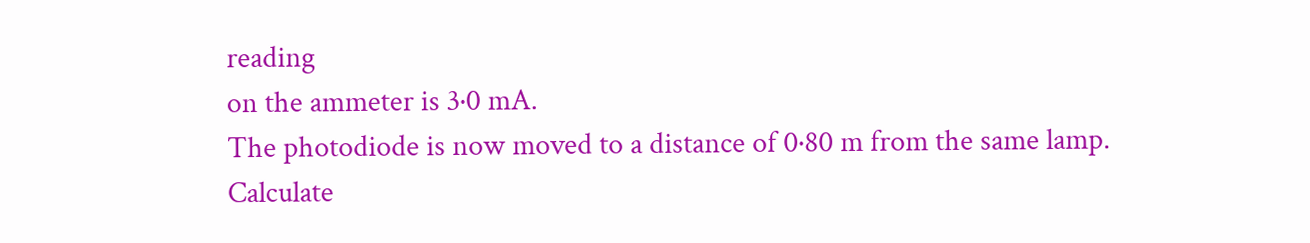reading
on the ammeter is 3·0 mA.
The photodiode is now moved to a distance of 0·80 m from the same lamp.
Calculate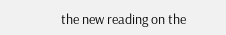the new reading on the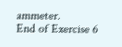ammeter.
End of Exercise 6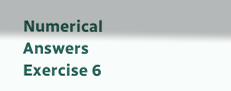Numerical Answers
Exercise 6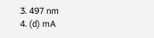3. 497 nm
4. (d) mA